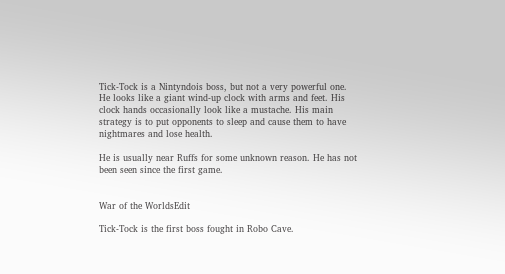Tick-Tock is a Nintyndois boss, but not a very powerful one. He looks like a giant wind-up clock with arms and feet. His clock hands occasionally look like a mustache. His main strategy is to put opponents to sleep and cause them to have nightmares and lose health.

He is usually near Ruffs for some unknown reason. He has not been seen since the first game.


War of the WorldsEdit

Tick-Tock is the first boss fought in Robo Cave.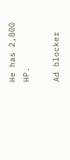He has 2,800 HP.

Ad blocker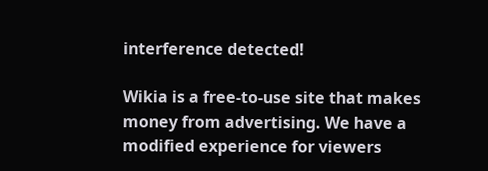interference detected!

Wikia is a free-to-use site that makes money from advertising. We have a modified experience for viewers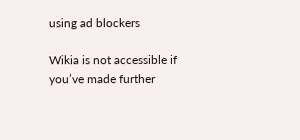using ad blockers

Wikia is not accessible if you’ve made further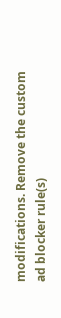modifications. Remove the custom ad blocker rule(s)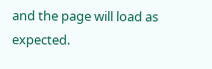and the page will load as expected.